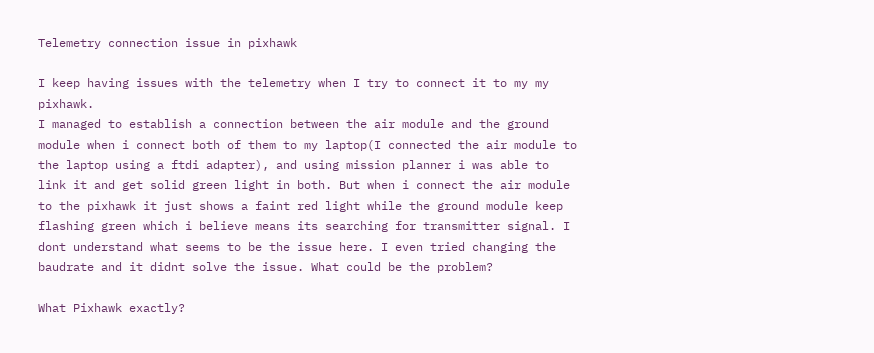Telemetry connection issue in pixhawk

I keep having issues with the telemetry when I try to connect it to my my pixhawk.
I managed to establish a connection between the air module and the ground module when i connect both of them to my laptop(I connected the air module to the laptop using a ftdi adapter), and using mission planner i was able to link it and get solid green light in both. But when i connect the air module to the pixhawk it just shows a faint red light while the ground module keep flashing green which i believe means its searching for transmitter signal. I dont understand what seems to be the issue here. I even tried changing the baudrate and it didnt solve the issue. What could be the problem?

What Pixhawk exactly?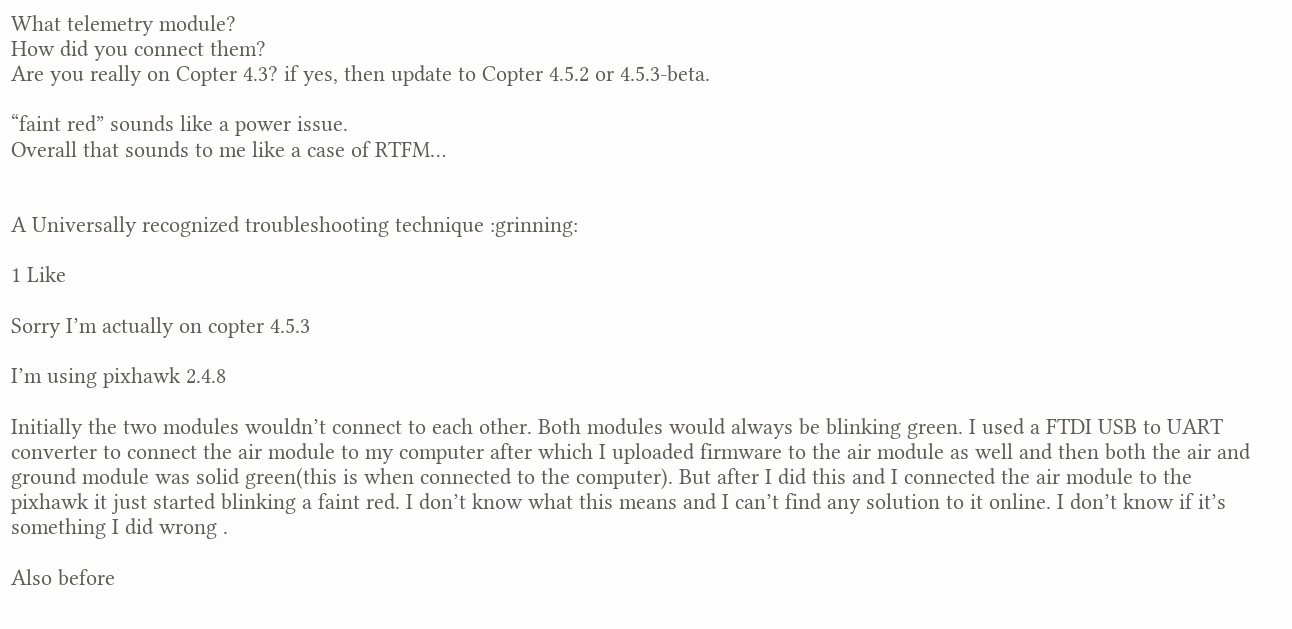What telemetry module?
How did you connect them?
Are you really on Copter 4.3? if yes, then update to Copter 4.5.2 or 4.5.3-beta.

“faint red” sounds like a power issue.
Overall that sounds to me like a case of RTFM…


A Universally recognized troubleshooting technique :grinning:

1 Like

Sorry I’m actually on copter 4.5.3

I’m using pixhawk 2.4.8

Initially the two modules wouldn’t connect to each other. Both modules would always be blinking green. I used a FTDI USB to UART converter to connect the air module to my computer after which I uploaded firmware to the air module as well and then both the air and ground module was solid green(this is when connected to the computer). But after I did this and I connected the air module to the pixhawk it just started blinking a faint red. I don’t know what this means and I can’t find any solution to it online. I don’t know if it’s something I did wrong .

Also before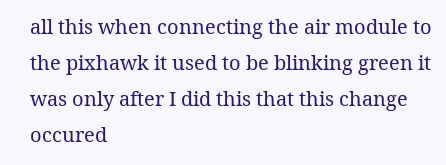all this when connecting the air module to the pixhawk it used to be blinking green it was only after I did this that this change occured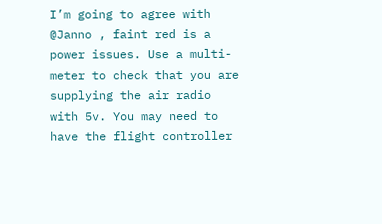I’m going to agree with @Janno , faint red is a power issues. Use a multi-meter to check that you are supplying the air radio with 5v. You may need to have the flight controller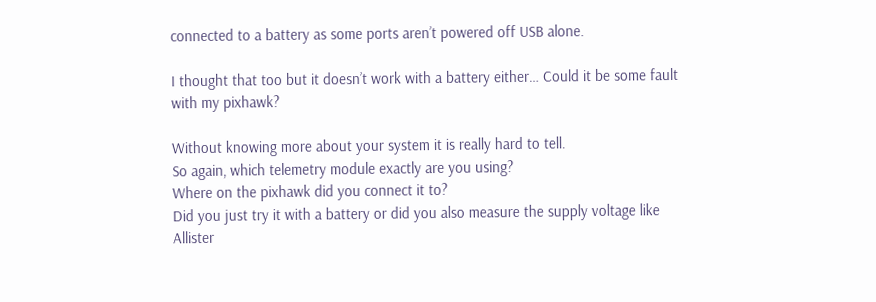connected to a battery as some ports aren’t powered off USB alone.

I thought that too but it doesn’t work with a battery either… Could it be some fault with my pixhawk?

Without knowing more about your system it is really hard to tell.
So again, which telemetry module exactly are you using?
Where on the pixhawk did you connect it to?
Did you just try it with a battery or did you also measure the supply voltage like Allister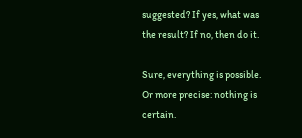suggested? If yes, what was the result? If no, then do it.

Sure, everything is possible. Or more precise: nothing is certain.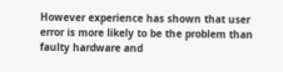However experience has shown that user error is more likely to be the problem than faulty hardware and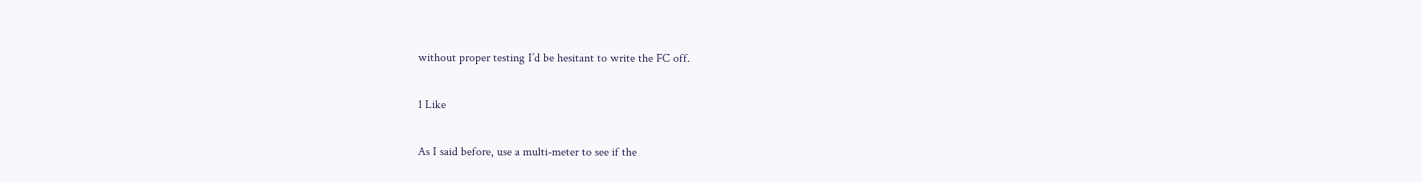without proper testing I’d be hesitant to write the FC off.

1 Like

As I said before, use a multi-meter to see if the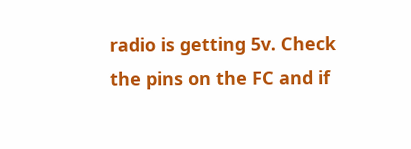radio is getting 5v. Check the pins on the FC and if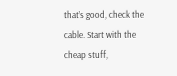that’s good, check the cable. Start with the cheap stuff,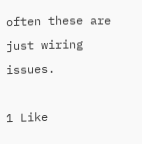often these are just wiring issues.

1 Like